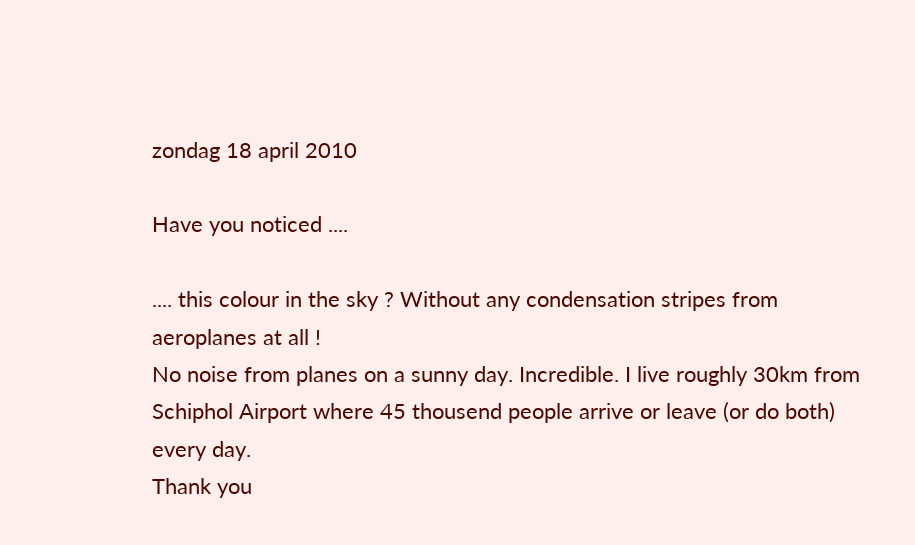zondag 18 april 2010

Have you noticed ....

.... this colour in the sky ? Without any condensation stripes from aeroplanes at all !
No noise from planes on a sunny day. Incredible. I live roughly 30km from Schiphol Airport where 45 thousend people arrive or leave (or do both) every day.
Thank you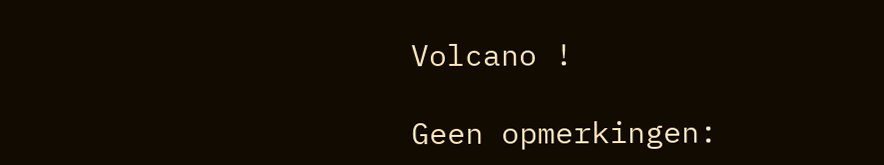Volcano !

Geen opmerkingen: